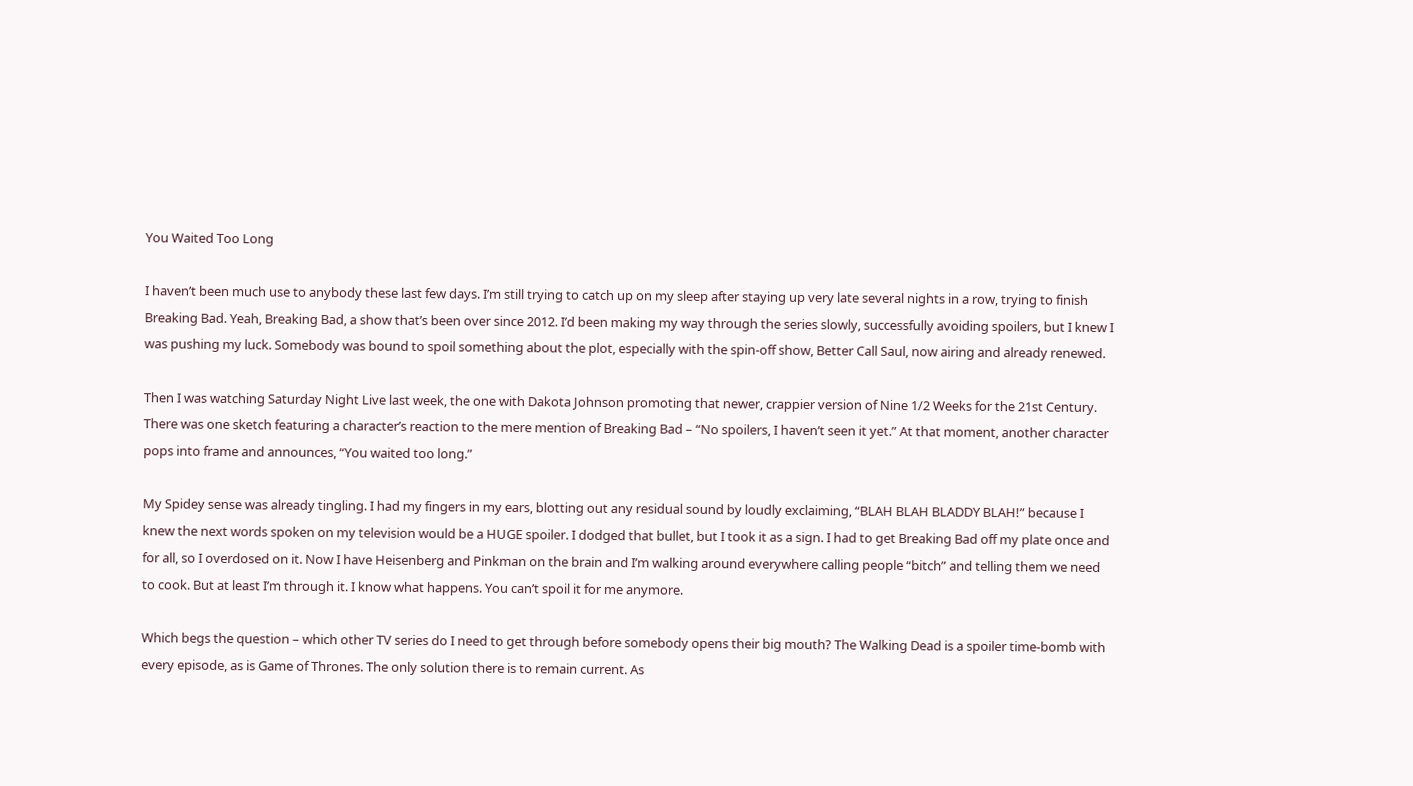You Waited Too Long

I haven’t been much use to anybody these last few days. I’m still trying to catch up on my sleep after staying up very late several nights in a row, trying to finish Breaking Bad. Yeah, Breaking Bad, a show that’s been over since 2012. I’d been making my way through the series slowly, successfully avoiding spoilers, but I knew I was pushing my luck. Somebody was bound to spoil something about the plot, especially with the spin-off show, Better Call Saul, now airing and already renewed.

Then I was watching Saturday Night Live last week, the one with Dakota Johnson promoting that newer, crappier version of Nine 1/2 Weeks for the 21st Century. There was one sketch featuring a character’s reaction to the mere mention of Breaking Bad – “No spoilers, I haven’t seen it yet.” At that moment, another character pops into frame and announces, “You waited too long.”

My Spidey sense was already tingling. I had my fingers in my ears, blotting out any residual sound by loudly exclaiming, “BLAH BLAH BLADDY BLAH!” because I knew the next words spoken on my television would be a HUGE spoiler. I dodged that bullet, but I took it as a sign. I had to get Breaking Bad off my plate once and for all, so I overdosed on it. Now I have Heisenberg and Pinkman on the brain and I’m walking around everywhere calling people “bitch” and telling them we need to cook. But at least I’m through it. I know what happens. You can’t spoil it for me anymore.

Which begs the question – which other TV series do I need to get through before somebody opens their big mouth? The Walking Dead is a spoiler time-bomb with every episode, as is Game of Thrones. The only solution there is to remain current. As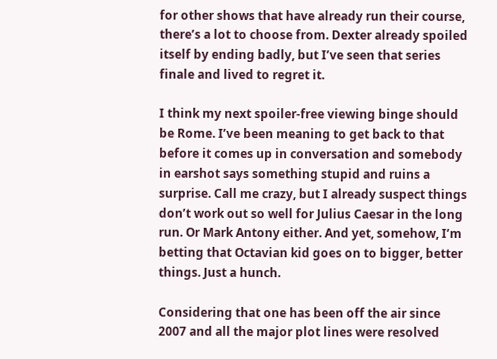for other shows that have already run their course, there’s a lot to choose from. Dexter already spoiled itself by ending badly, but I’ve seen that series finale and lived to regret it.

I think my next spoiler-free viewing binge should be Rome. I’ve been meaning to get back to that before it comes up in conversation and somebody in earshot says something stupid and ruins a surprise. Call me crazy, but I already suspect things don’t work out so well for Julius Caesar in the long run. Or Mark Antony either. And yet, somehow, I’m betting that Octavian kid goes on to bigger, better things. Just a hunch.

Considering that one has been off the air since 2007 and all the major plot lines were resolved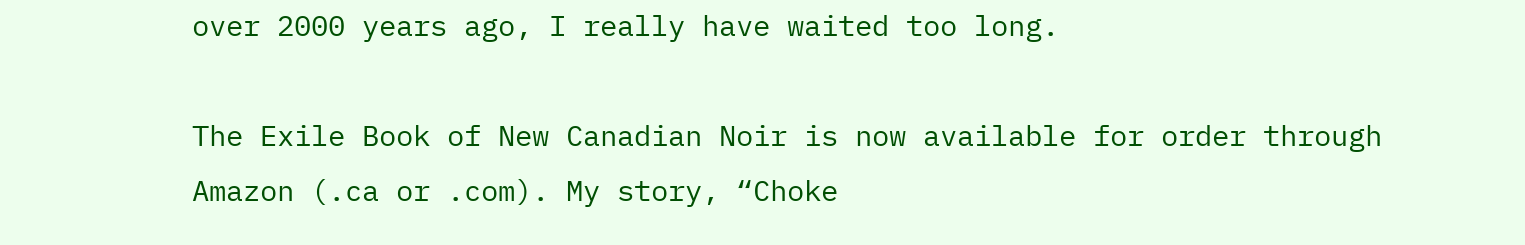over 2000 years ago, I really have waited too long.

The Exile Book of New Canadian Noir is now available for order through Amazon (.ca or .com). My story, “Choke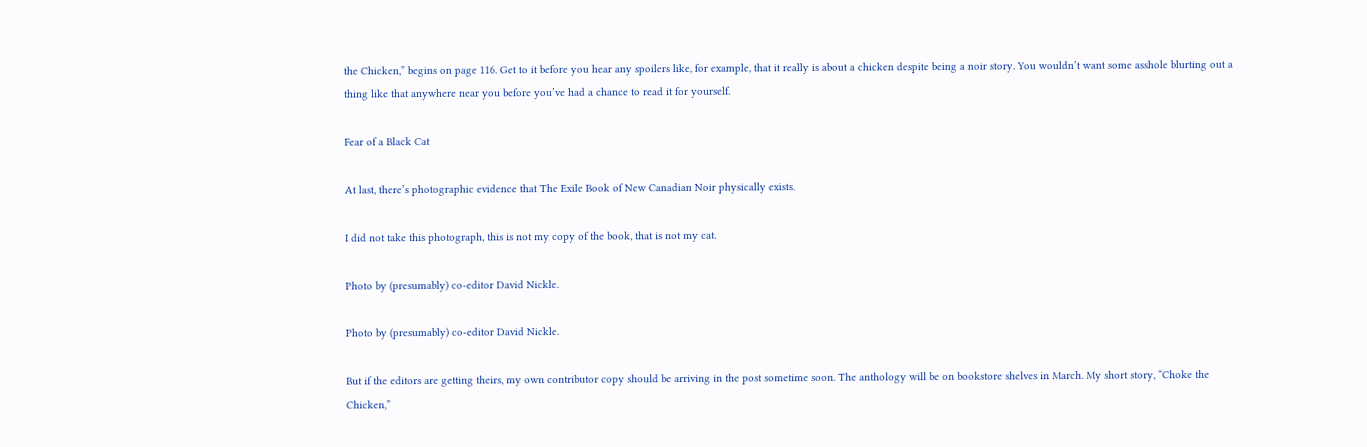the Chicken,” begins on page 116. Get to it before you hear any spoilers like, for example, that it really is about a chicken despite being a noir story. You wouldn’t want some asshole blurting out a thing like that anywhere near you before you’ve had a chance to read it for yourself.

Fear of a Black Cat

At last, there’s photographic evidence that The Exile Book of New Canadian Noir physically exists.

I did not take this photograph, this is not my copy of the book, that is not my cat.

Photo by (presumably) co-editor David Nickle.

Photo by (presumably) co-editor David Nickle.

But if the editors are getting theirs, my own contributor copy should be arriving in the post sometime soon. The anthology will be on bookstore shelves in March. My short story, “Choke the Chicken,”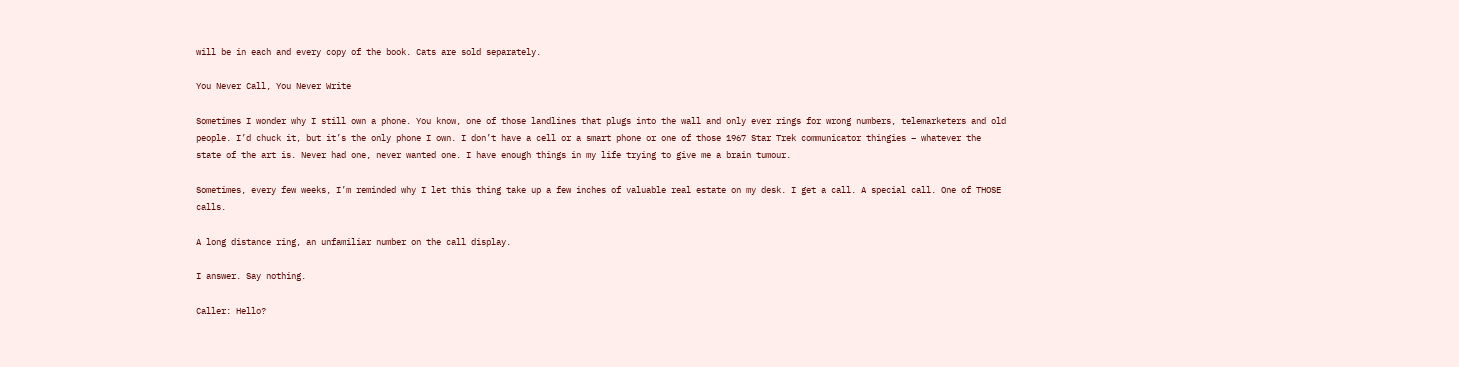will be in each and every copy of the book. Cats are sold separately.

You Never Call, You Never Write

Sometimes I wonder why I still own a phone. You know, one of those landlines that plugs into the wall and only ever rings for wrong numbers, telemarketers and old people. I’d chuck it, but it’s the only phone I own. I don’t have a cell or a smart phone or one of those 1967 Star Trek communicator thingies – whatever the state of the art is. Never had one, never wanted one. I have enough things in my life trying to give me a brain tumour.

Sometimes, every few weeks, I’m reminded why I let this thing take up a few inches of valuable real estate on my desk. I get a call. A special call. One of THOSE calls.

A long distance ring, an unfamiliar number on the call display.

I answer. Say nothing.

Caller: Hello?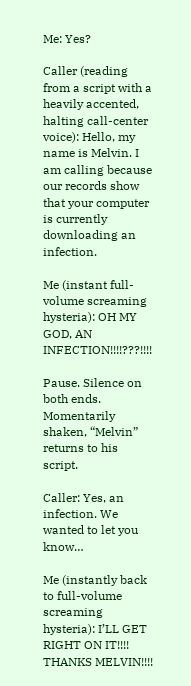Me: Yes?

Caller (reading from a script with a heavily accented, halting call-center voice): Hello, my name is Melvin. I am calling because our records show that your computer is currently downloading an infection.

Me (instant full-volume screaming hysteria): OH MY GOD, AN INFECTION!!!!???!!!!

Pause. Silence on both ends. Momentarily shaken, “Melvin” returns to his script.

Caller: Yes, an infection. We wanted to let you know…

Me (instantly back to full-volume screaming hysteria): I’LL GET RIGHT ON IT!!!! THANKS MELVIN!!!!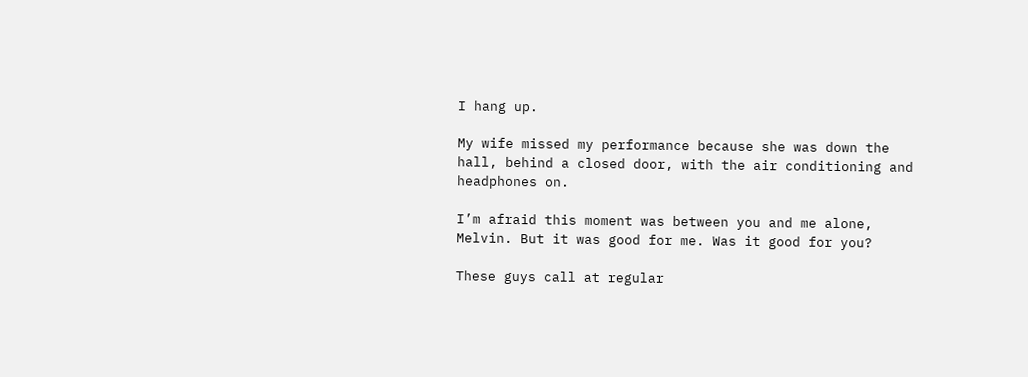I hang up.

My wife missed my performance because she was down the hall, behind a closed door, with the air conditioning and headphones on.

I’m afraid this moment was between you and me alone, Melvin. But it was good for me. Was it good for you?

These guys call at regular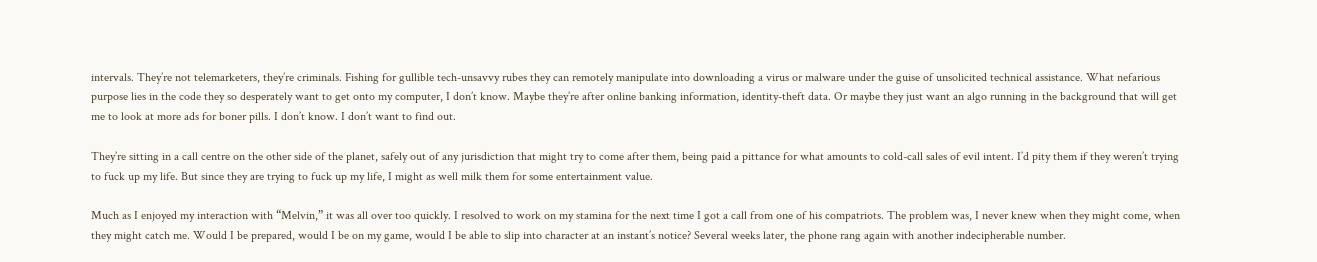intervals. They’re not telemarketers, they’re criminals. Fishing for gullible tech-unsavvy rubes they can remotely manipulate into downloading a virus or malware under the guise of unsolicited technical assistance. What nefarious purpose lies in the code they so desperately want to get onto my computer, I don’t know. Maybe they’re after online banking information, identity-theft data. Or maybe they just want an algo running in the background that will get me to look at more ads for boner pills. I don’t know. I don’t want to find out.

They’re sitting in a call centre on the other side of the planet, safely out of any jurisdiction that might try to come after them, being paid a pittance for what amounts to cold-call sales of evil intent. I’d pity them if they weren’t trying to fuck up my life. But since they are trying to fuck up my life, I might as well milk them for some entertainment value.

Much as I enjoyed my interaction with “Melvin,” it was all over too quickly. I resolved to work on my stamina for the next time I got a call from one of his compatriots. The problem was, I never knew when they might come, when they might catch me. Would I be prepared, would I be on my game, would I be able to slip into character at an instant’s notice? Several weeks later, the phone rang again with another indecipherable number.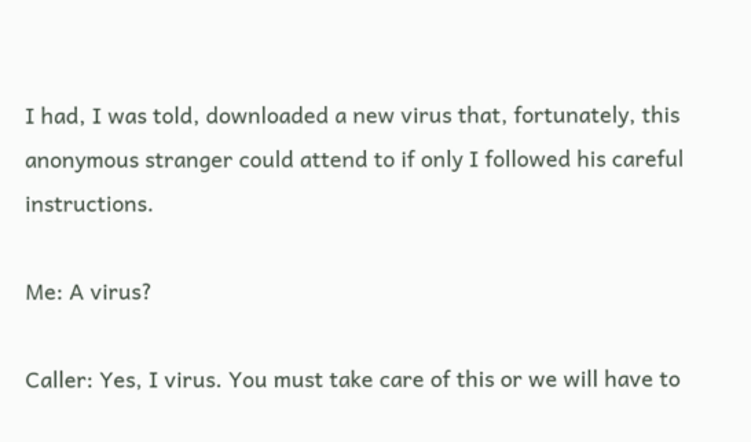I had, I was told, downloaded a new virus that, fortunately, this anonymous stranger could attend to if only I followed his careful instructions.

Me: A virus?

Caller: Yes, I virus. You must take care of this or we will have to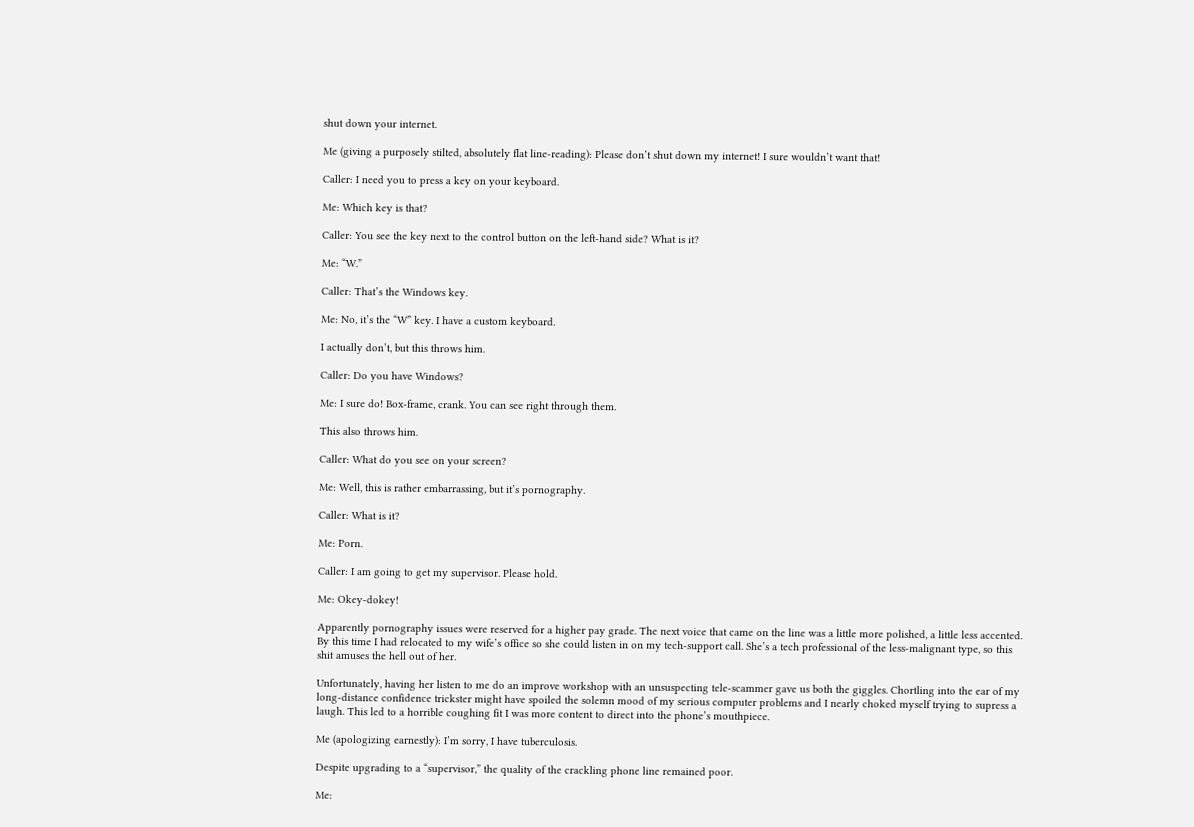shut down your internet.

Me (giving a purposely stilted, absolutely flat line-reading): Please don’t shut down my internet! I sure wouldn’t want that!

Caller: I need you to press a key on your keyboard.

Me: Which key is that?

Caller: You see the key next to the control button on the left-hand side? What is it?

Me: “W.”

Caller: That’s the Windows key.

Me: No, it’s the “W” key. I have a custom keyboard.

I actually don’t, but this throws him.

Caller: Do you have Windows?

Me: I sure do! Box-frame, crank. You can see right through them.

This also throws him.

Caller: What do you see on your screen?

Me: Well, this is rather embarrassing, but it’s pornography.

Caller: What is it?

Me: Porn.

Caller: I am going to get my supervisor. Please hold.

Me: Okey-dokey!

Apparently pornography issues were reserved for a higher pay grade. The next voice that came on the line was a little more polished, a little less accented. By this time I had relocated to my wife’s office so she could listen in on my tech-support call. She’s a tech professional of the less-malignant type, so this shit amuses the hell out of her.

Unfortunately, having her listen to me do an improve workshop with an unsuspecting tele-scammer gave us both the giggles. Chortling into the ear of my long-distance confidence trickster might have spoiled the solemn mood of my serious computer problems and I nearly choked myself trying to supress a laugh. This led to a horrible coughing fit I was more content to direct into the phone’s mouthpiece.

Me (apologizing earnestly): I’m sorry, I have tuberculosis.

Despite upgrading to a “supervisor,” the quality of the crackling phone line remained poor.

Me: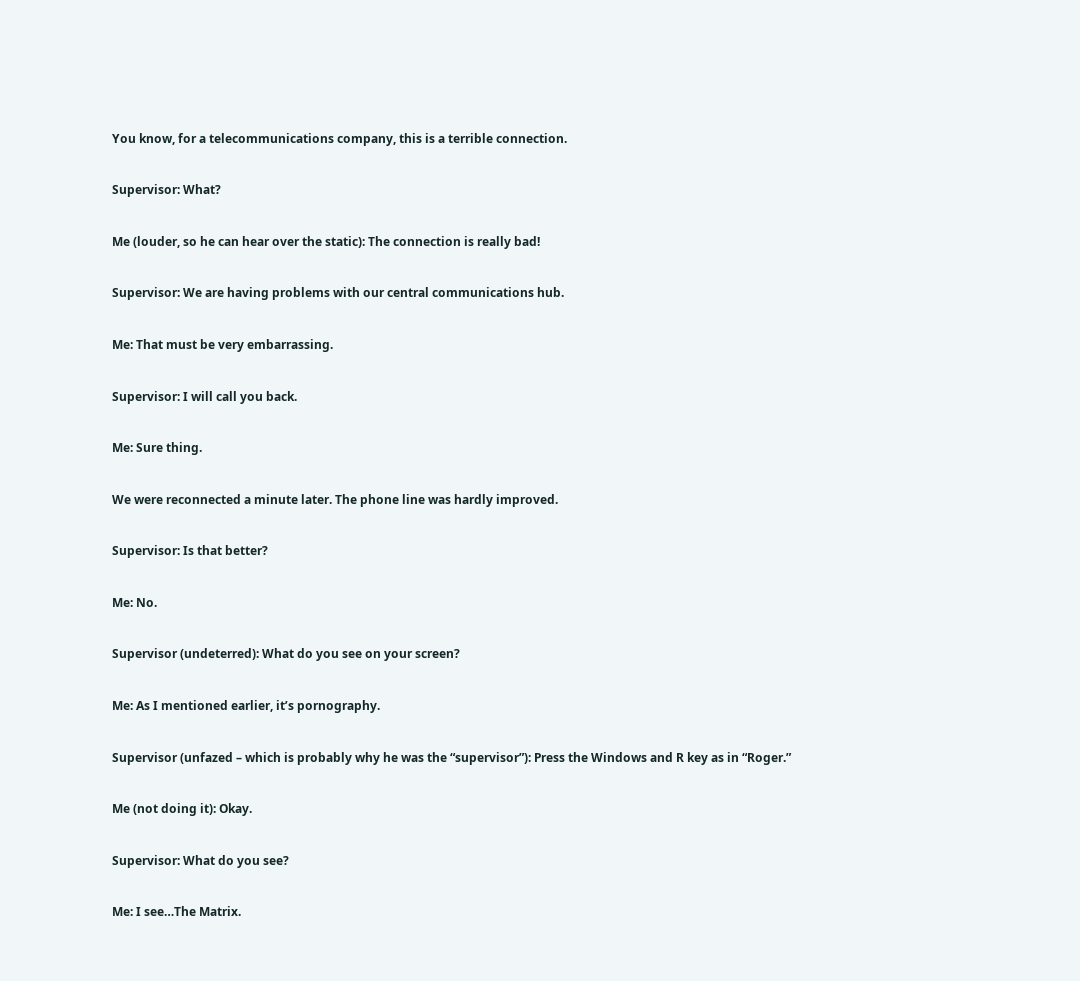You know, for a telecommunications company, this is a terrible connection.

Supervisor: What?

Me (louder, so he can hear over the static): The connection is really bad!

Supervisor: We are having problems with our central communications hub.

Me: That must be very embarrassing.

Supervisor: I will call you back.

Me: Sure thing.

We were reconnected a minute later. The phone line was hardly improved.

Supervisor: Is that better?

Me: No.

Supervisor (undeterred): What do you see on your screen?

Me: As I mentioned earlier, it’s pornography.

Supervisor (unfazed – which is probably why he was the “supervisor”): Press the Windows and R key as in “Roger.”

Me (not doing it): Okay.

Supervisor: What do you see?

Me: I see…The Matrix.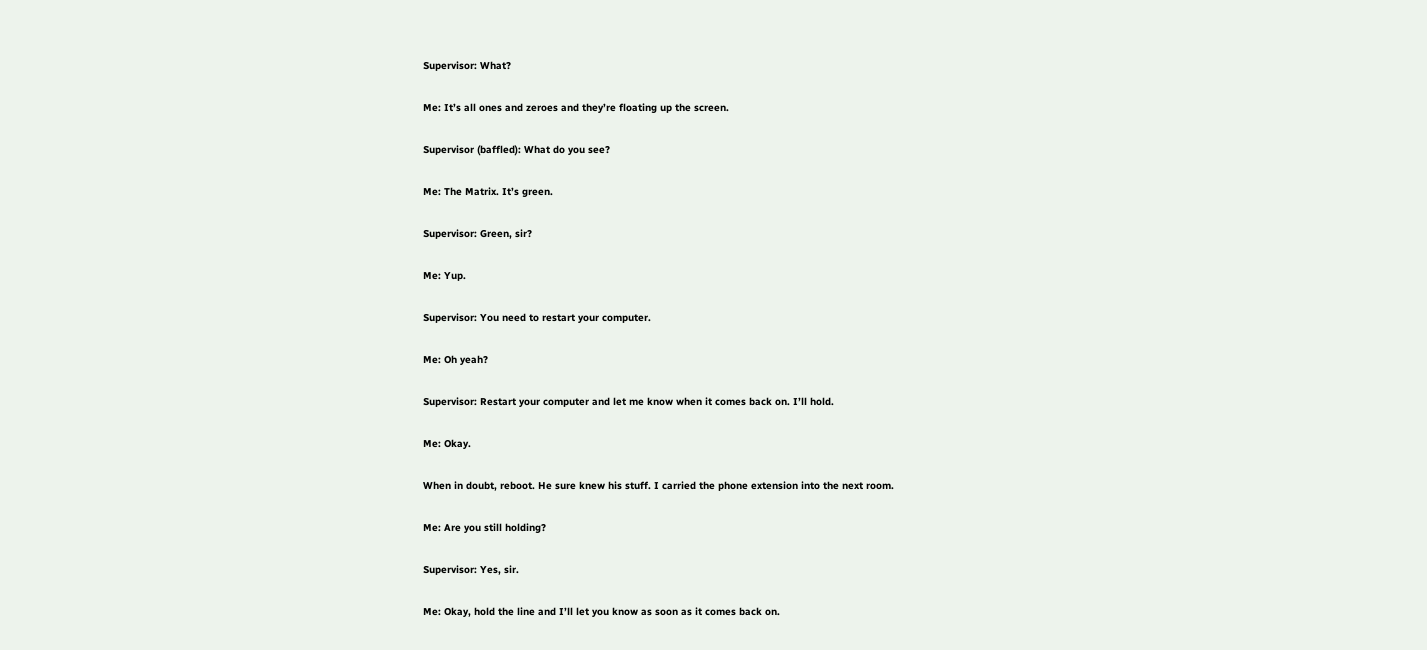Supervisor: What?

Me: It’s all ones and zeroes and they’re floating up the screen.

Supervisor (baffled): What do you see?

Me: The Matrix. It’s green.

Supervisor: Green, sir?

Me: Yup.

Supervisor: You need to restart your computer.

Me: Oh yeah?

Supervisor: Restart your computer and let me know when it comes back on. I’ll hold.

Me: Okay.

When in doubt, reboot. He sure knew his stuff. I carried the phone extension into the next room.

Me: Are you still holding?

Supervisor: Yes, sir.

Me: Okay, hold the line and I’ll let you know as soon as it comes back on.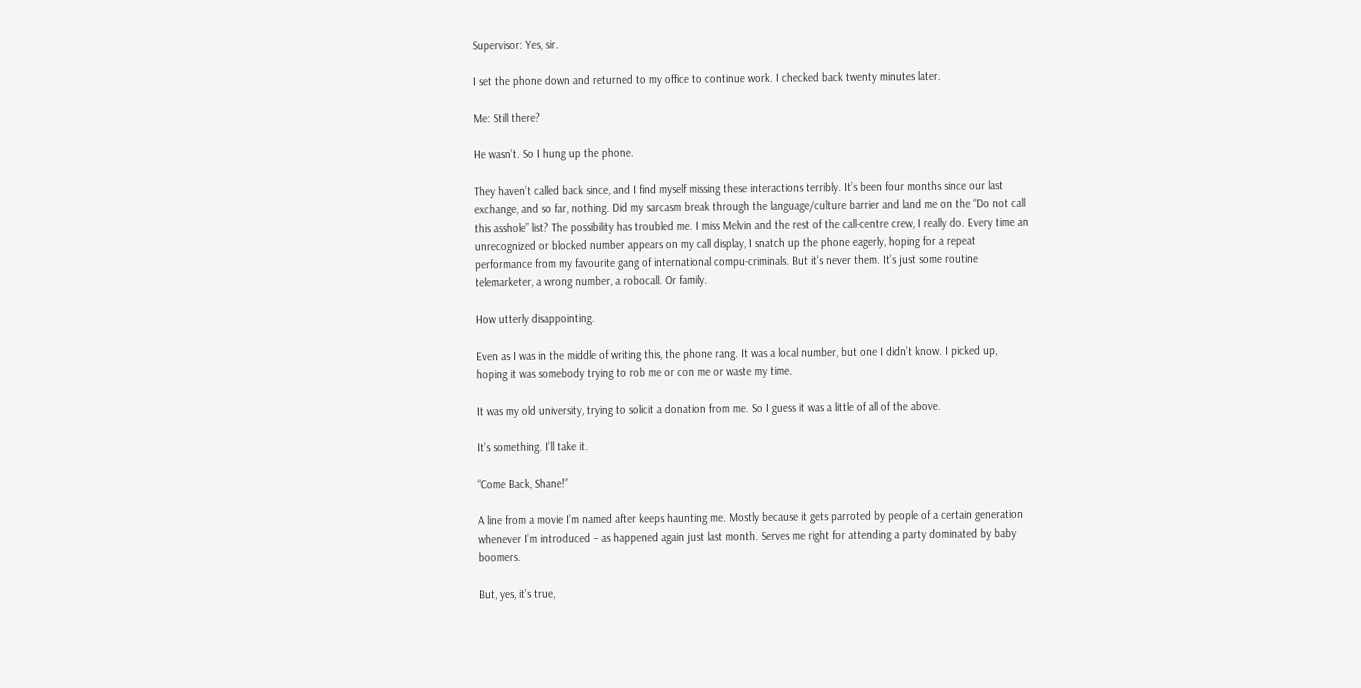Supervisor: Yes, sir.

I set the phone down and returned to my office to continue work. I checked back twenty minutes later.

Me: Still there?

He wasn’t. So I hung up the phone.

They haven’t called back since, and I find myself missing these interactions terribly. It’s been four months since our last exchange, and so far, nothing. Did my sarcasm break through the language/culture barrier and land me on the “Do not call this asshole” list? The possibility has troubled me. I miss Melvin and the rest of the call-centre crew, I really do. Every time an unrecognized or blocked number appears on my call display, I snatch up the phone eagerly, hoping for a repeat performance from my favourite gang of international compu-criminals. But it’s never them. It’s just some routine telemarketer, a wrong number, a robocall. Or family.

How utterly disappointing.

Even as I was in the middle of writing this, the phone rang. It was a local number, but one I didn’t know. I picked up, hoping it was somebody trying to rob me or con me or waste my time.

It was my old university, trying to solicit a donation from me. So I guess it was a little of all of the above.

It’s something. I’ll take it.

“Come Back, Shane!”

A line from a movie I’m named after keeps haunting me. Mostly because it gets parroted by people of a certain generation whenever I’m introduced – as happened again just last month. Serves me right for attending a party dominated by baby boomers.

But, yes, it’s true,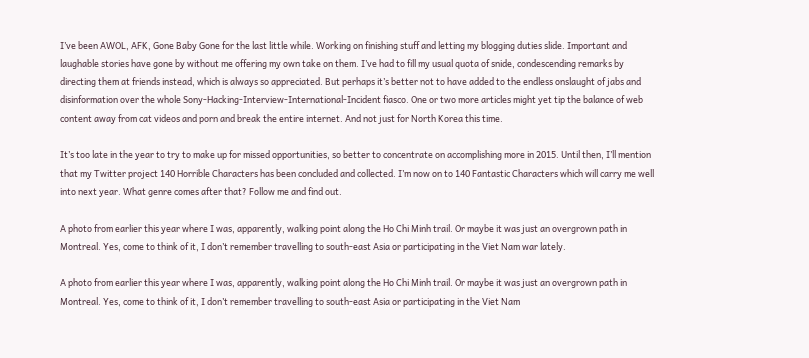I’ve been AWOL, AFK, Gone Baby Gone for the last little while. Working on finishing stuff and letting my blogging duties slide. Important and laughable stories have gone by without me offering my own take on them. I’ve had to fill my usual quota of snide, condescending remarks by directing them at friends instead, which is always so appreciated. But perhaps it’s better not to have added to the endless onslaught of jabs and disinformation over the whole Sony-Hacking-Interview-International-Incident fiasco. One or two more articles might yet tip the balance of web content away from cat videos and porn and break the entire internet. And not just for North Korea this time.

It’s too late in the year to try to make up for missed opportunities, so better to concentrate on accomplishing more in 2015. Until then, I’ll mention that my Twitter project 140 Horrible Characters has been concluded and collected. I’m now on to 140 Fantastic Characters which will carry me well into next year. What genre comes after that? Follow me and find out.

A photo from earlier this year where I was, apparently, walking point along the Ho Chi Minh trail. Or maybe it was just an overgrown path in Montreal. Yes, come to think of it, I don’t remember travelling to south-east Asia or participating in the Viet Nam war lately.

A photo from earlier this year where I was, apparently, walking point along the Ho Chi Minh trail. Or maybe it was just an overgrown path in Montreal. Yes, come to think of it, I don’t remember travelling to south-east Asia or participating in the Viet Nam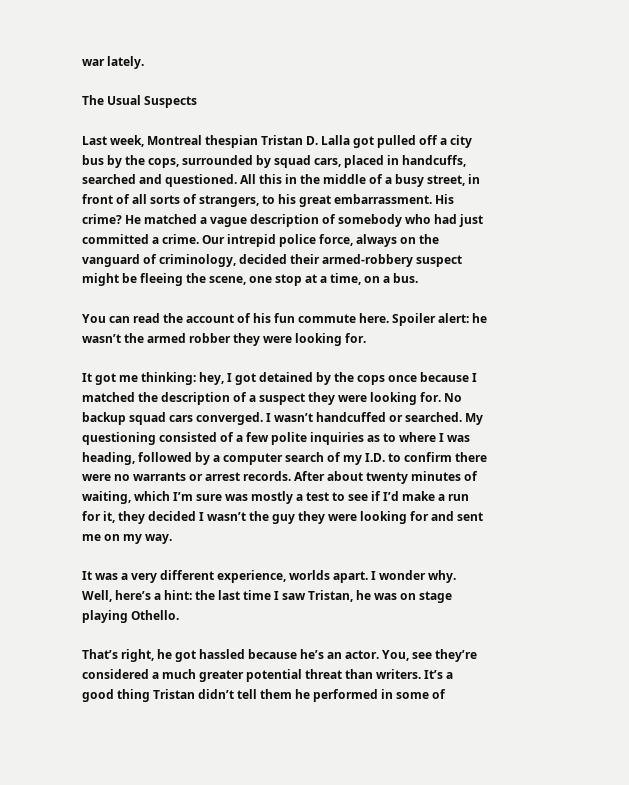war lately.

The Usual Suspects

Last week, Montreal thespian Tristan D. Lalla got pulled off a city bus by the cops, surrounded by squad cars, placed in handcuffs, searched and questioned. All this in the middle of a busy street, in front of all sorts of strangers, to his great embarrassment. His crime? He matched a vague description of somebody who had just committed a crime. Our intrepid police force, always on the vanguard of criminology, decided their armed-robbery suspect might be fleeing the scene, one stop at a time, on a bus.

You can read the account of his fun commute here. Spoiler alert: he wasn’t the armed robber they were looking for.

It got me thinking: hey, I got detained by the cops once because I matched the description of a suspect they were looking for. No backup squad cars converged. I wasn’t handcuffed or searched. My questioning consisted of a few polite inquiries as to where I was heading, followed by a computer search of my I.D. to confirm there were no warrants or arrest records. After about twenty minutes of waiting, which I’m sure was mostly a test to see if I’d make a run for it, they decided I wasn’t the guy they were looking for and sent me on my way.

It was a very different experience, worlds apart. I wonder why. Well, here’s a hint: the last time I saw Tristan, he was on stage playing Othello.

That’s right, he got hassled because he’s an actor. You, see they’re considered a much greater potential threat than writers. It’s a good thing Tristan didn’t tell them he performed in some of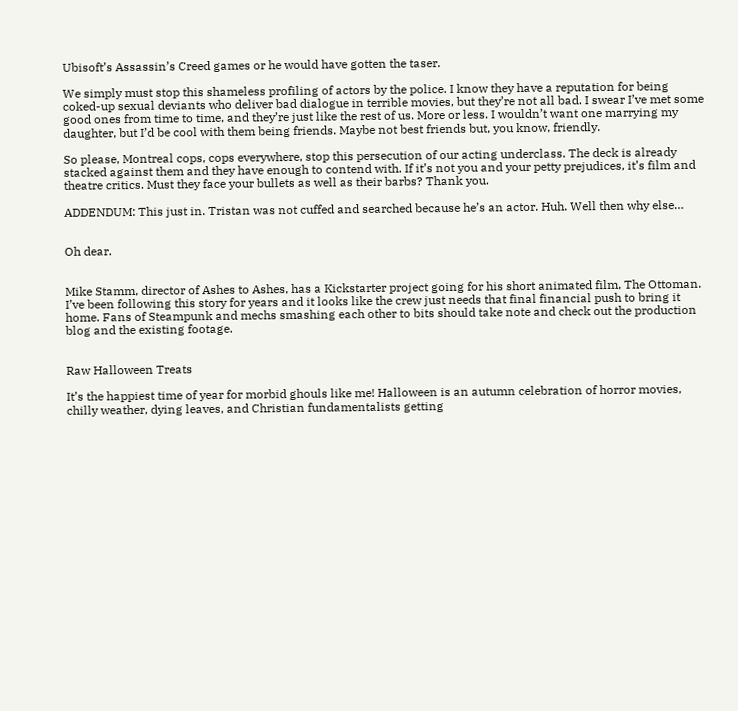Ubisoft’s Assassin’s Creed games or he would have gotten the taser.

We simply must stop this shameless profiling of actors by the police. I know they have a reputation for being coked-up sexual deviants who deliver bad dialogue in terrible movies, but they’re not all bad. I swear I’ve met some good ones from time to time, and they’re just like the rest of us. More or less. I wouldn’t want one marrying my daughter, but I’d be cool with them being friends. Maybe not best friends but, you know, friendly.

So please, Montreal cops, cops everywhere, stop this persecution of our acting underclass. The deck is already stacked against them and they have enough to contend with. If it’s not you and your petty prejudices, it’s film and theatre critics. Must they face your bullets as well as their barbs? Thank you.

ADDENDUM: This just in. Tristan was not cuffed and searched because he’s an actor. Huh. Well then why else…


Oh dear.


Mike Stamm, director of Ashes to Ashes, has a Kickstarter project going for his short animated film, The Ottoman. I’ve been following this story for years and it looks like the crew just needs that final financial push to bring it home. Fans of Steampunk and mechs smashing each other to bits should take note and check out the production blog and the existing footage.


Raw Halloween Treats

It’s the happiest time of year for morbid ghouls like me! Halloween is an autumn celebration of horror movies, chilly weather, dying leaves, and Christian fundamentalists getting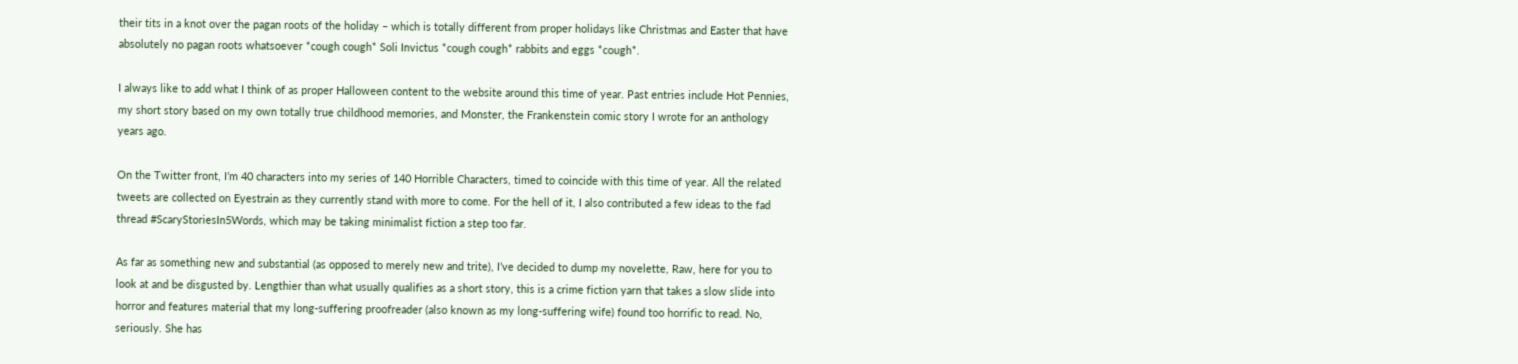their tits in a knot over the pagan roots of the holiday – which is totally different from proper holidays like Christmas and Easter that have absolutely no pagan roots whatsoever *cough cough* Soli Invictus *cough cough* rabbits and eggs *cough*.

I always like to add what I think of as proper Halloween content to the website around this time of year. Past entries include Hot Pennies, my short story based on my own totally true childhood memories, and Monster, the Frankenstein comic story I wrote for an anthology years ago.

On the Twitter front, I’m 40 characters into my series of 140 Horrible Characters, timed to coincide with this time of year. All the related tweets are collected on Eyestrain as they currently stand with more to come. For the hell of it, I also contributed a few ideas to the fad thread #ScaryStoriesIn5Words, which may be taking minimalist fiction a step too far.

As far as something new and substantial (as opposed to merely new and trite), I’ve decided to dump my novelette, Raw, here for you to look at and be disgusted by. Lengthier than what usually qualifies as a short story, this is a crime fiction yarn that takes a slow slide into horror and features material that my long-suffering proofreader (also known as my long-suffering wife) found too horrific to read. No, seriously. She has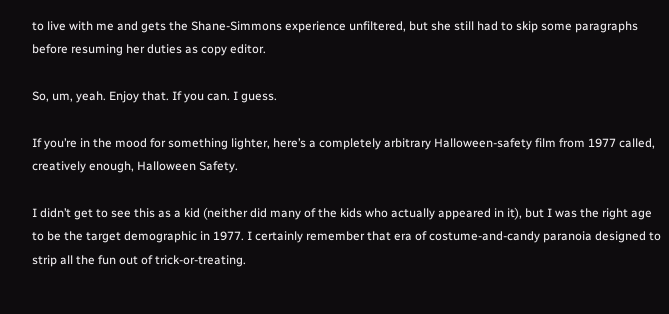to live with me and gets the Shane-Simmons experience unfiltered, but she still had to skip some paragraphs before resuming her duties as copy editor.

So, um, yeah. Enjoy that. If you can. I guess.

If you’re in the mood for something lighter, here’s a completely arbitrary Halloween-safety film from 1977 called, creatively enough, Halloween Safety.

I didn’t get to see this as a kid (neither did many of the kids who actually appeared in it), but I was the right age to be the target demographic in 1977. I certainly remember that era of costume-and-candy paranoia designed to strip all the fun out of trick-or-treating.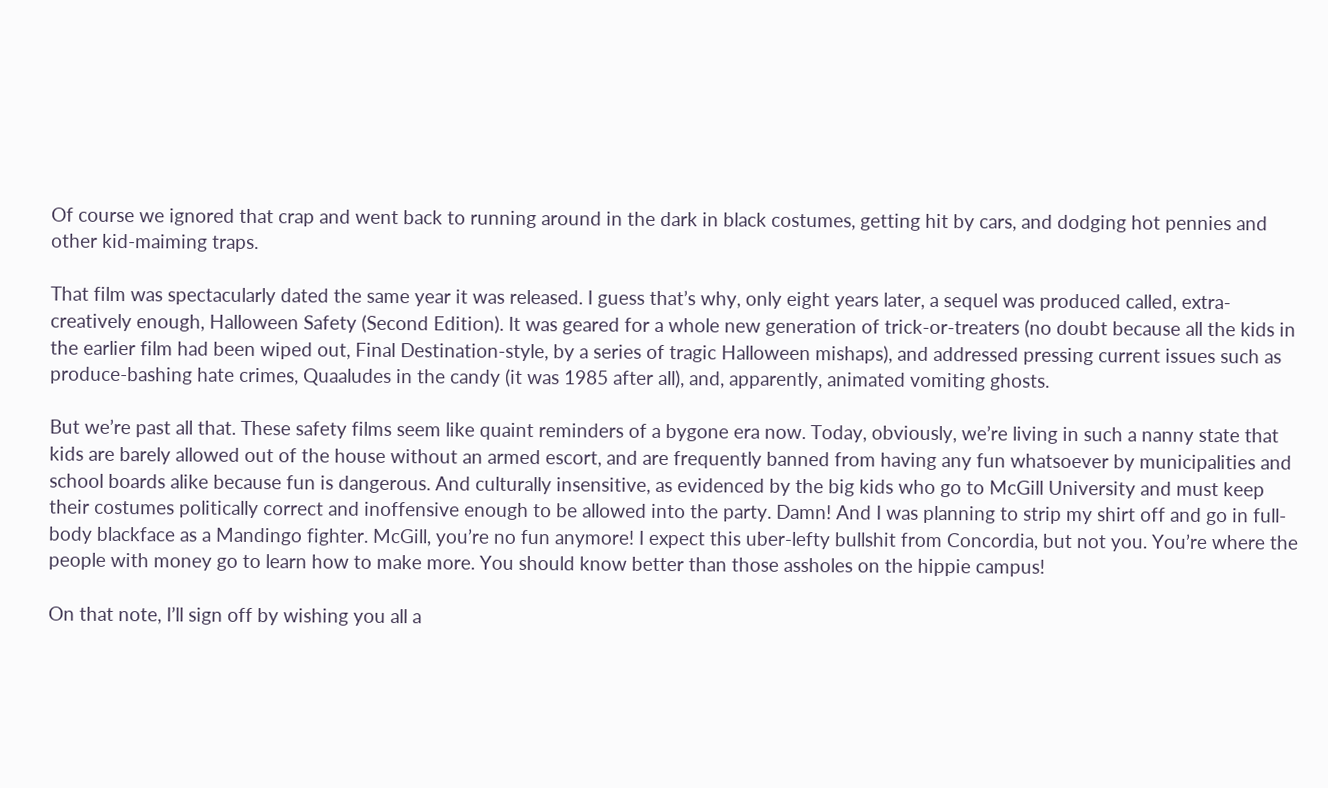Of course we ignored that crap and went back to running around in the dark in black costumes, getting hit by cars, and dodging hot pennies and other kid-maiming traps.

That film was spectacularly dated the same year it was released. I guess that’s why, only eight years later, a sequel was produced called, extra-creatively enough, Halloween Safety (Second Edition). It was geared for a whole new generation of trick-or-treaters (no doubt because all the kids in the earlier film had been wiped out, Final Destination-style, by a series of tragic Halloween mishaps), and addressed pressing current issues such as produce-bashing hate crimes, Quaaludes in the candy (it was 1985 after all), and, apparently, animated vomiting ghosts.

But we’re past all that. These safety films seem like quaint reminders of a bygone era now. Today, obviously, we’re living in such a nanny state that kids are barely allowed out of the house without an armed escort, and are frequently banned from having any fun whatsoever by municipalities and school boards alike because fun is dangerous. And culturally insensitive, as evidenced by the big kids who go to McGill University and must keep their costumes politically correct and inoffensive enough to be allowed into the party. Damn! And I was planning to strip my shirt off and go in full-body blackface as a Mandingo fighter. McGill, you’re no fun anymore! I expect this uber-lefty bullshit from Concordia, but not you. You’re where the people with money go to learn how to make more. You should know better than those assholes on the hippie campus!

On that note, I’ll sign off by wishing you all a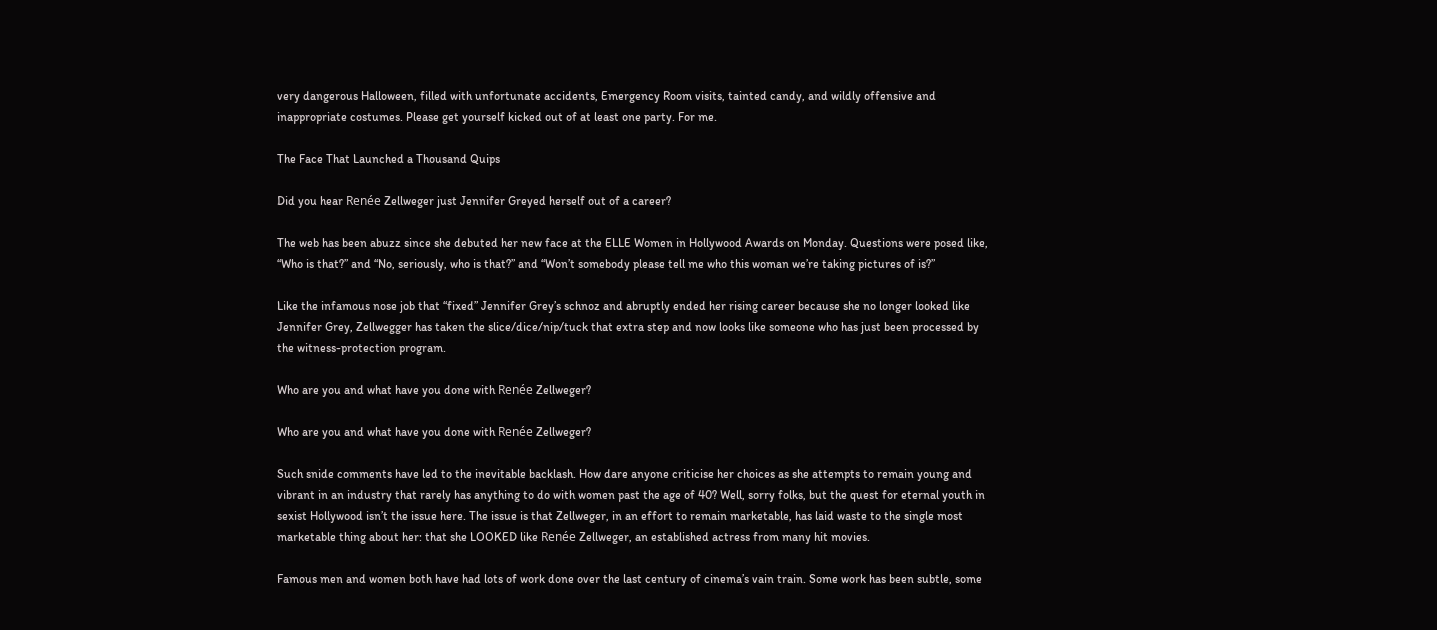very dangerous Halloween, filled with unfortunate accidents, Emergency Room visits, tainted candy, and wildly offensive and inappropriate costumes. Please get yourself kicked out of at least one party. For me.

The Face That Launched a Thousand Quips

Did you hear Renée Zellweger just Jennifer Greyed herself out of a career?

The web has been abuzz since she debuted her new face at the ELLE Women in Hollywood Awards on Monday. Questions were posed like, “Who is that?” and “No, seriously, who is that?” and “Won’t somebody please tell me who this woman we’re taking pictures of is?”

Like the infamous nose job that “fixed” Jennifer Grey’s schnoz and abruptly ended her rising career because she no longer looked like Jennifer Grey, Zellwegger has taken the slice/dice/nip/tuck that extra step and now looks like someone who has just been processed by the witness-protection program.

Who are you and what have you done with Renée Zellweger?

Who are you and what have you done with Renée Zellweger?

Such snide comments have led to the inevitable backlash. How dare anyone criticise her choices as she attempts to remain young and vibrant in an industry that rarely has anything to do with women past the age of 40? Well, sorry folks, but the quest for eternal youth in sexist Hollywood isn’t the issue here. The issue is that Zellweger, in an effort to remain marketable, has laid waste to the single most marketable thing about her: that she LOOKED like Renée Zellweger, an established actress from many hit movies.

Famous men and women both have had lots of work done over the last century of cinema’s vain train. Some work has been subtle, some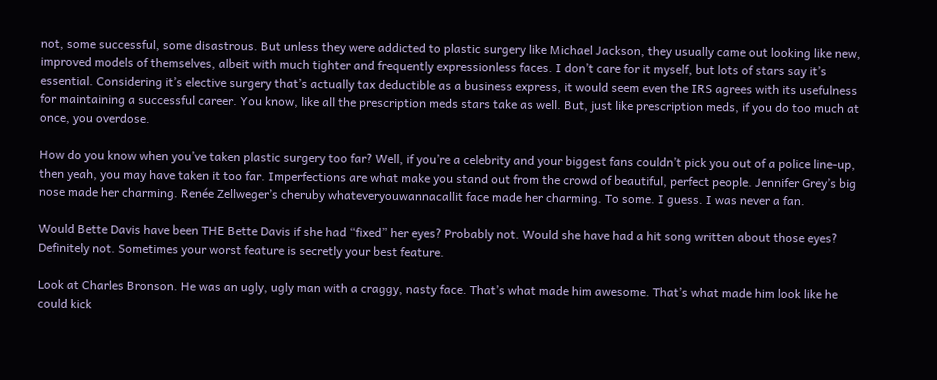not, some successful, some disastrous. But unless they were addicted to plastic surgery like Michael Jackson, they usually came out looking like new, improved models of themselves, albeit with much tighter and frequently expressionless faces. I don’t care for it myself, but lots of stars say it’s essential. Considering it’s elective surgery that’s actually tax deductible as a business express, it would seem even the IRS agrees with its usefulness for maintaining a successful career. You know, like all the prescription meds stars take as well. But, just like prescription meds, if you do too much at once, you overdose.

How do you know when you’ve taken plastic surgery too far? Well, if you’re a celebrity and your biggest fans couldn’t pick you out of a police line-up, then yeah, you may have taken it too far. Imperfections are what make you stand out from the crowd of beautiful, perfect people. Jennifer Grey’s big nose made her charming. Renée Zellweger’s cheruby whateveryouwannacallit face made her charming. To some. I guess. I was never a fan.

Would Bette Davis have been THE Bette Davis if she had “fixed” her eyes? Probably not. Would she have had a hit song written about those eyes? Definitely not. Sometimes your worst feature is secretly your best feature.

Look at Charles Bronson. He was an ugly, ugly man with a craggy, nasty face. That’s what made him awesome. That’s what made him look like he could kick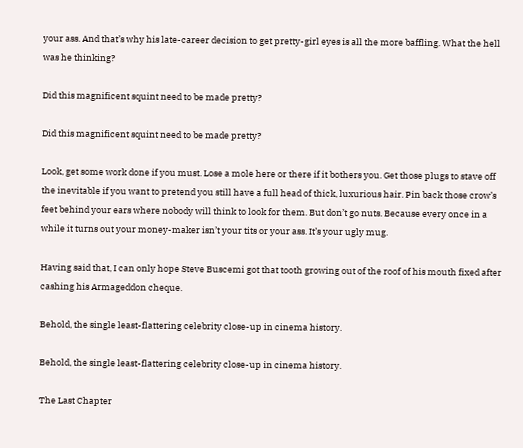your ass. And that’s why his late-career decision to get pretty-girl eyes is all the more baffling. What the hell was he thinking?

Did this magnificent squint need to be made pretty?

Did this magnificent squint need to be made pretty?

Look, get some work done if you must. Lose a mole here or there if it bothers you. Get those plugs to stave off the inevitable if you want to pretend you still have a full head of thick, luxurious hair. Pin back those crow’s feet behind your ears where nobody will think to look for them. But don’t go nuts. Because every once in a while it turns out your money-maker isn’t your tits or your ass. It’s your ugly mug.

Having said that, I can only hope Steve Buscemi got that tooth growing out of the roof of his mouth fixed after cashing his Armageddon cheque.

Behold, the single least-flattering celebrity close-up in cinema history.

Behold, the single least-flattering celebrity close-up in cinema history.

The Last Chapter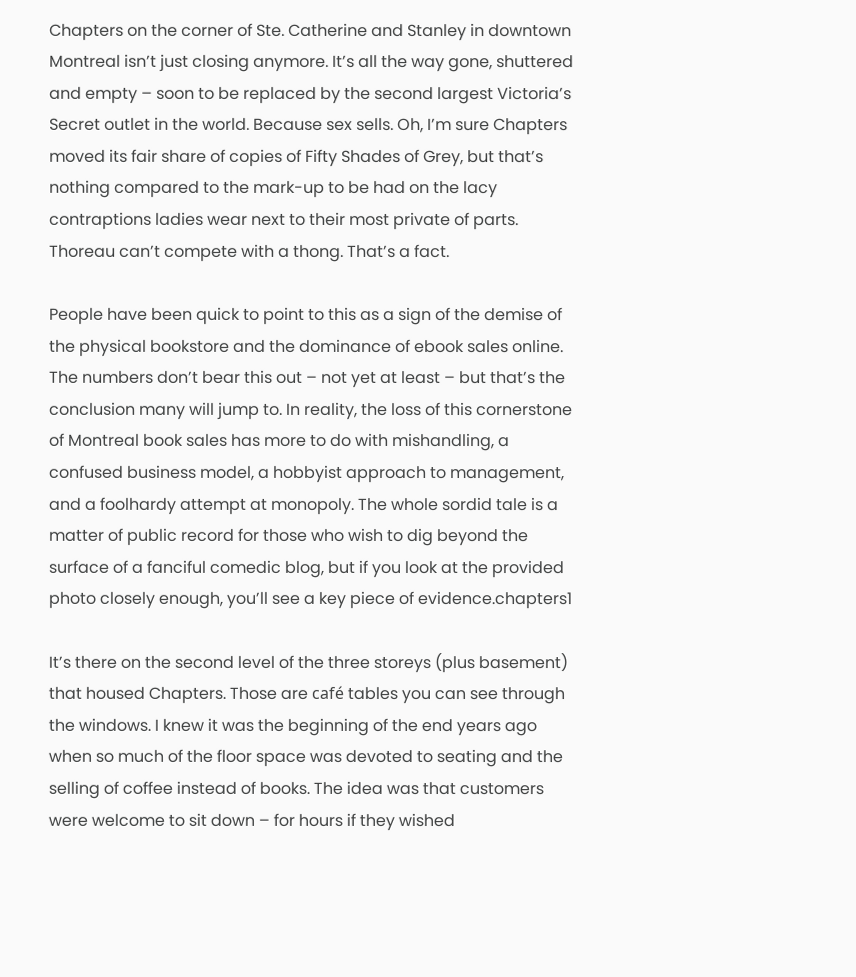Chapters on the corner of Ste. Catherine and Stanley in downtown Montreal isn’t just closing anymore. It’s all the way gone, shuttered and empty – soon to be replaced by the second largest Victoria’s Secret outlet in the world. Because sex sells. Oh, I’m sure Chapters moved its fair share of copies of Fifty Shades of Grey, but that’s nothing compared to the mark-up to be had on the lacy contraptions ladies wear next to their most private of parts. Thoreau can’t compete with a thong. That’s a fact.

People have been quick to point to this as a sign of the demise of the physical bookstore and the dominance of ebook sales online. The numbers don’t bear this out – not yet at least – but that’s the conclusion many will jump to. In reality, the loss of this cornerstone of Montreal book sales has more to do with mishandling, a confused business model, a hobbyist approach to management, and a foolhardy attempt at monopoly. The whole sordid tale is a matter of public record for those who wish to dig beyond the surface of a fanciful comedic blog, but if you look at the provided photo closely enough, you’ll see a key piece of evidence.chapters1

It’s there on the second level of the three storeys (plus basement) that housed Chapters. Those are café tables you can see through the windows. I knew it was the beginning of the end years ago when so much of the floor space was devoted to seating and the selling of coffee instead of books. The idea was that customers were welcome to sit down – for hours if they wished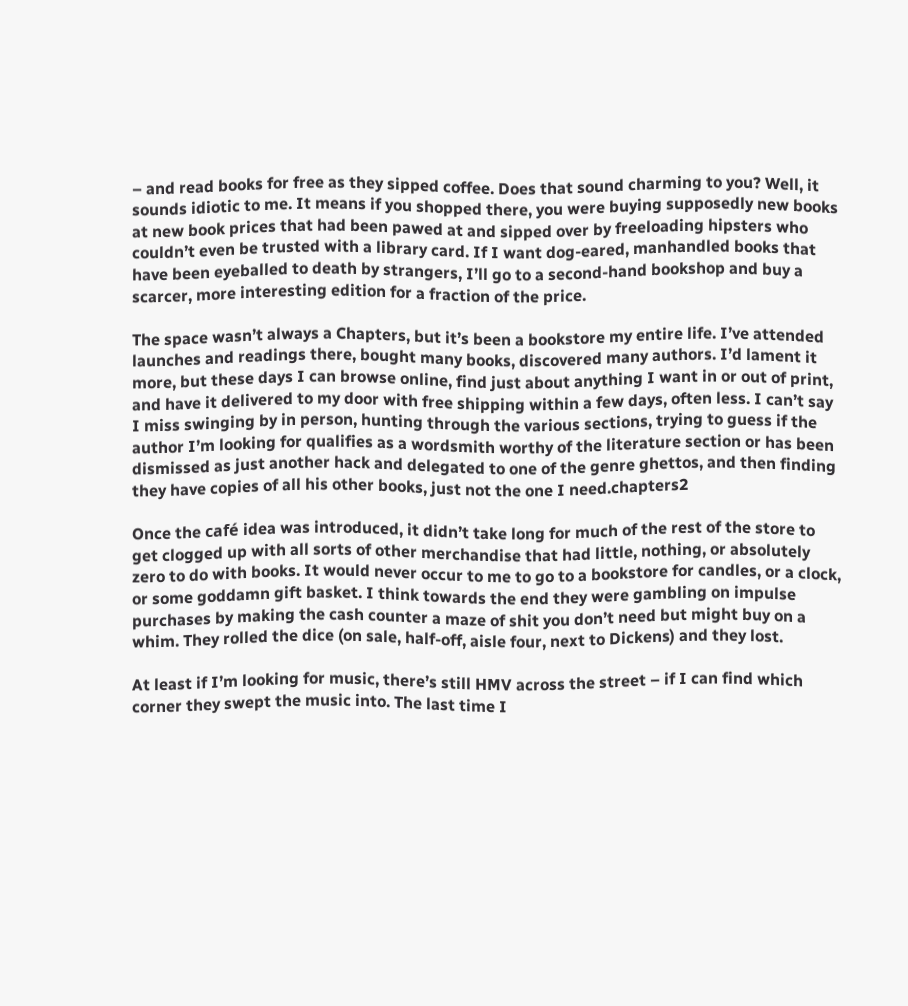– and read books for free as they sipped coffee. Does that sound charming to you? Well, it sounds idiotic to me. It means if you shopped there, you were buying supposedly new books at new book prices that had been pawed at and sipped over by freeloading hipsters who couldn’t even be trusted with a library card. If I want dog-eared, manhandled books that have been eyeballed to death by strangers, I’ll go to a second-hand bookshop and buy a scarcer, more interesting edition for a fraction of the price.

The space wasn’t always a Chapters, but it’s been a bookstore my entire life. I’ve attended launches and readings there, bought many books, discovered many authors. I’d lament it more, but these days I can browse online, find just about anything I want in or out of print, and have it delivered to my door with free shipping within a few days, often less. I can’t say I miss swinging by in person, hunting through the various sections, trying to guess if the author I’m looking for qualifies as a wordsmith worthy of the literature section or has been dismissed as just another hack and delegated to one of the genre ghettos, and then finding they have copies of all his other books, just not the one I need.chapters2

Once the café idea was introduced, it didn’t take long for much of the rest of the store to get clogged up with all sorts of other merchandise that had little, nothing, or absolutely zero to do with books. It would never occur to me to go to a bookstore for candles, or a clock, or some goddamn gift basket. I think towards the end they were gambling on impulse purchases by making the cash counter a maze of shit you don’t need but might buy on a whim. They rolled the dice (on sale, half-off, aisle four, next to Dickens) and they lost.

At least if I’m looking for music, there’s still HMV across the street – if I can find which corner they swept the music into. The last time I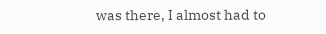was there, I almost had to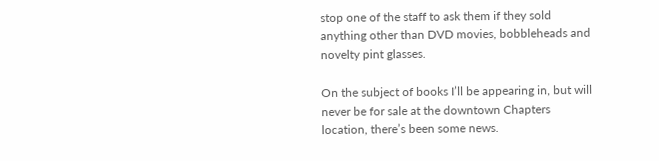stop one of the staff to ask them if they sold anything other than DVD movies, bobbleheads and novelty pint glasses.

On the subject of books I’ll be appearing in, but will never be for sale at the downtown Chapters location, there’s been some news.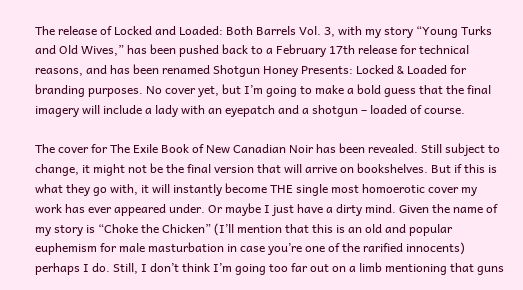The release of Locked and Loaded: Both Barrels Vol. 3, with my story “Young Turks and Old Wives,” has been pushed back to a February 17th release for technical reasons, and has been renamed Shotgun Honey Presents: Locked & Loaded for branding purposes. No cover yet, but I’m going to make a bold guess that the final imagery will include a lady with an eyepatch and a shotgun – loaded of course.

The cover for The Exile Book of New Canadian Noir has been revealed. Still subject to change, it might not be the final version that will arrive on bookshelves. But if this is what they go with, it will instantly become THE single most homoerotic cover my work has ever appeared under. Or maybe I just have a dirty mind. Given the name of my story is “Choke the Chicken” (I’ll mention that this is an old and popular euphemism for male masturbation in case you’re one of the rarified innocents) perhaps I do. Still, I don’t think I’m going too far out on a limb mentioning that guns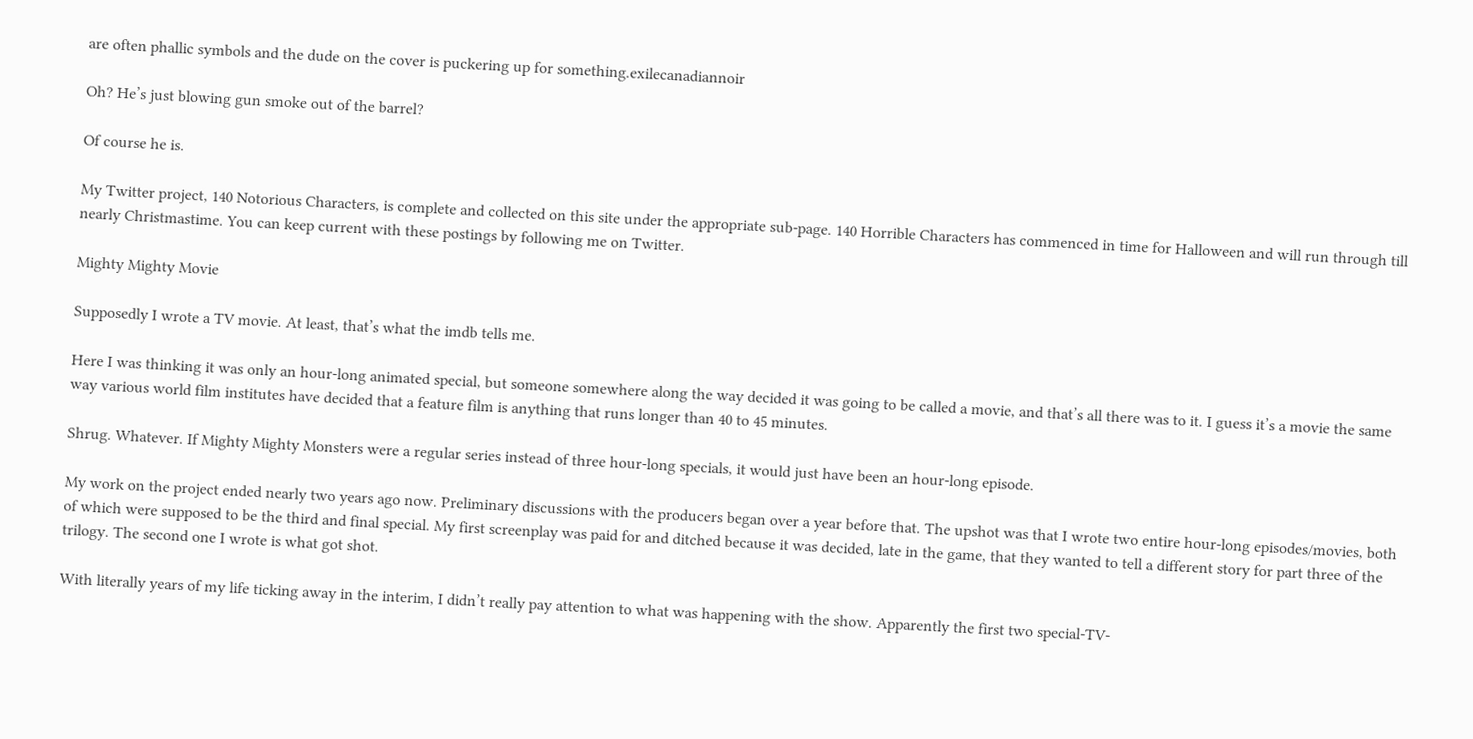are often phallic symbols and the dude on the cover is puckering up for something.exilecanadiannoir

Oh? He’s just blowing gun smoke out of the barrel?

Of course he is.

My Twitter project, 140 Notorious Characters, is complete and collected on this site under the appropriate sub-page. 140 Horrible Characters has commenced in time for Halloween and will run through till nearly Christmastime. You can keep current with these postings by following me on Twitter.

Mighty Mighty Movie

Supposedly I wrote a TV movie. At least, that’s what the imdb tells me.

Here I was thinking it was only an hour-long animated special, but someone somewhere along the way decided it was going to be called a movie, and that’s all there was to it. I guess it’s a movie the same way various world film institutes have decided that a feature film is anything that runs longer than 40 to 45 minutes.

Shrug. Whatever. If Mighty Mighty Monsters were a regular series instead of three hour-long specials, it would just have been an hour-long episode.

My work on the project ended nearly two years ago now. Preliminary discussions with the producers began over a year before that. The upshot was that I wrote two entire hour-long episodes/movies, both of which were supposed to be the third and final special. My first screenplay was paid for and ditched because it was decided, late in the game, that they wanted to tell a different story for part three of the trilogy. The second one I wrote is what got shot.

With literally years of my life ticking away in the interim, I didn’t really pay attention to what was happening with the show. Apparently the first two special-TV-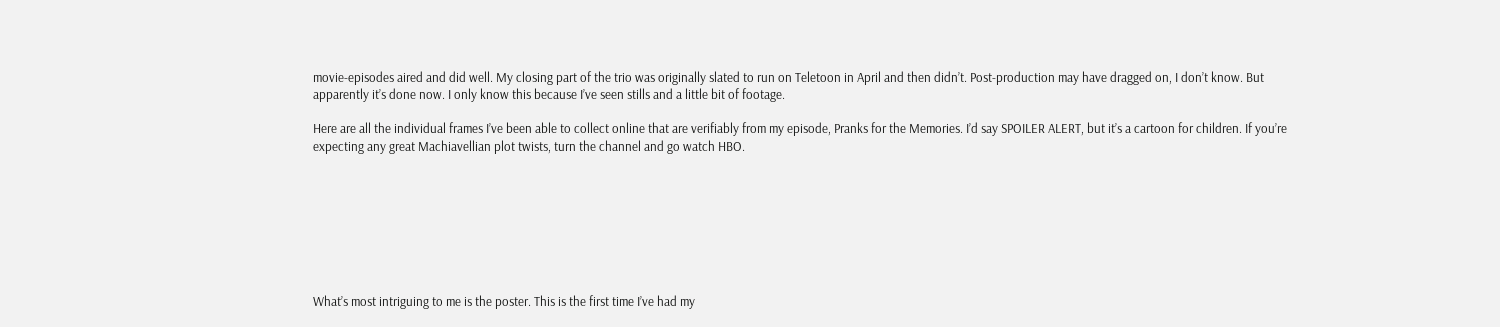movie-episodes aired and did well. My closing part of the trio was originally slated to run on Teletoon in April and then didn’t. Post-production may have dragged on, I don’t know. But apparently it’s done now. I only know this because I’ve seen stills and a little bit of footage.

Here are all the individual frames I’ve been able to collect online that are verifiably from my episode, Pranks for the Memories. I’d say SPOILER ALERT, but it’s a cartoon for children. If you’re expecting any great Machiavellian plot twists, turn the channel and go watch HBO.








What’s most intriguing to me is the poster. This is the first time I’ve had my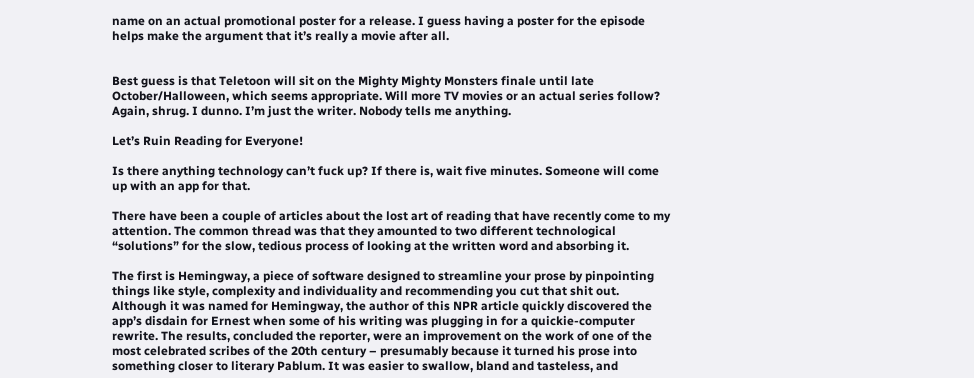name on an actual promotional poster for a release. I guess having a poster for the episode helps make the argument that it’s really a movie after all.


Best guess is that Teletoon will sit on the Mighty Mighty Monsters finale until late October/Halloween, which seems appropriate. Will more TV movies or an actual series follow? Again, shrug. I dunno. I’m just the writer. Nobody tells me anything.

Let’s Ruin Reading for Everyone!

Is there anything technology can’t fuck up? If there is, wait five minutes. Someone will come up with an app for that.

There have been a couple of articles about the lost art of reading that have recently come to my attention. The common thread was that they amounted to two different technological “solutions” for the slow, tedious process of looking at the written word and absorbing it.

The first is Hemingway, a piece of software designed to streamline your prose by pinpointing things like style, complexity and individuality and recommending you cut that shit out. Although it was named for Hemingway, the author of this NPR article quickly discovered the app’s disdain for Ernest when some of his writing was plugging in for a quickie-computer rewrite. The results, concluded the reporter, were an improvement on the work of one of the most celebrated scribes of the 20th century – presumably because it turned his prose into something closer to literary Pablum. It was easier to swallow, bland and tasteless, and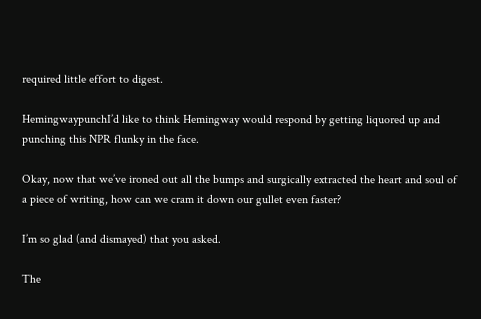required little effort to digest.

HemingwaypunchI’d like to think Hemingway would respond by getting liquored up and punching this NPR flunky in the face.

Okay, now that we’ve ironed out all the bumps and surgically extracted the heart and soul of a piece of writing, how can we cram it down our gullet even faster?

I’m so glad (and dismayed) that you asked.

The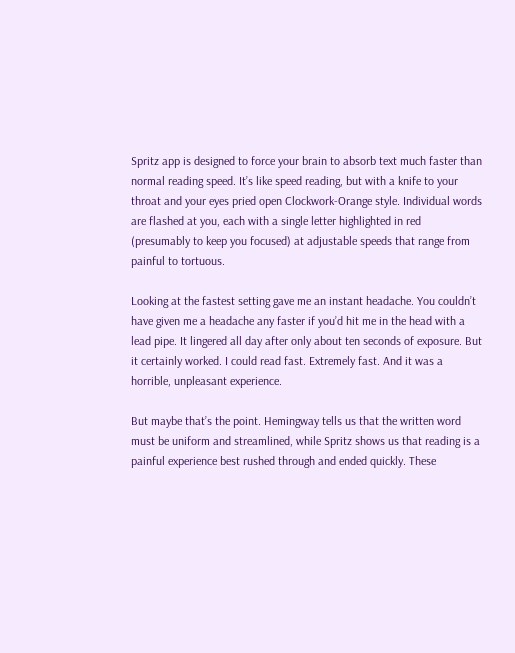Spritz app is designed to force your brain to absorb text much faster than normal reading speed. It’s like speed reading, but with a knife to your throat and your eyes pried open Clockwork-Orange style. Individual words are flashed at you, each with a single letter highlighted in red (presumably to keep you focused) at adjustable speeds that range from painful to tortuous.

Looking at the fastest setting gave me an instant headache. You couldn’t have given me a headache any faster if you’d hit me in the head with a lead pipe. It lingered all day after only about ten seconds of exposure. But it certainly worked. I could read fast. Extremely fast. And it was a horrible, unpleasant experience.

But maybe that’s the point. Hemingway tells us that the written word must be uniform and streamlined, while Spritz shows us that reading is a painful experience best rushed through and ended quickly. These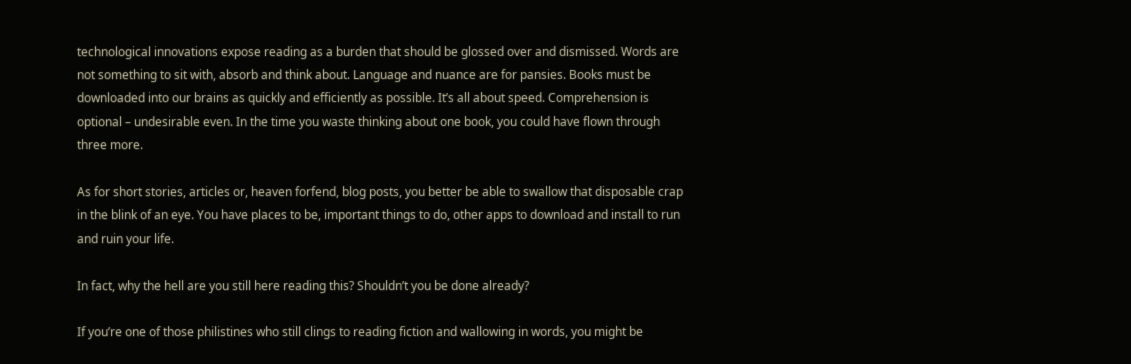technological innovations expose reading as a burden that should be glossed over and dismissed. Words are not something to sit with, absorb and think about. Language and nuance are for pansies. Books must be downloaded into our brains as quickly and efficiently as possible. It’s all about speed. Comprehension is optional – undesirable even. In the time you waste thinking about one book, you could have flown through three more.

As for short stories, articles or, heaven forfend, blog posts, you better be able to swallow that disposable crap in the blink of an eye. You have places to be, important things to do, other apps to download and install to run and ruin your life.

In fact, why the hell are you still here reading this? Shouldn’t you be done already?

If you’re one of those philistines who still clings to reading fiction and wallowing in words, you might be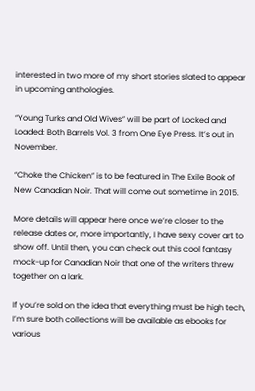interested in two more of my short stories slated to appear in upcoming anthologies.

“Young Turks and Old Wives” will be part of Locked and Loaded: Both Barrels Vol. 3 from One Eye Press. It’s out in November.

“Choke the Chicken” is to be featured in The Exile Book of New Canadian Noir. That will come out sometime in 2015.

More details will appear here once we’re closer to the release dates or, more importantly, I have sexy cover art to show off. Until then, you can check out this cool fantasy mock-up for Canadian Noir that one of the writers threw together on a lark.

If you’re sold on the idea that everything must be high tech, I’m sure both collections will be available as ebooks for various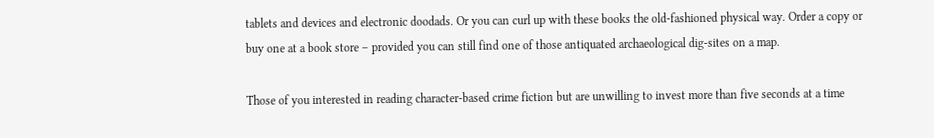tablets and devices and electronic doodads. Or you can curl up with these books the old-fashioned physical way. Order a copy or buy one at a book store – provided you can still find one of those antiquated archaeological dig-sites on a map.

Those of you interested in reading character-based crime fiction but are unwilling to invest more than five seconds at a time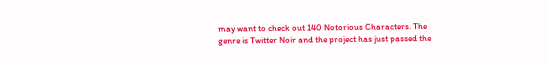may want to check out 140 Notorious Characters. The genre is Twitter Noir and the project has just passed the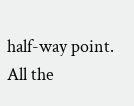half-way point. All the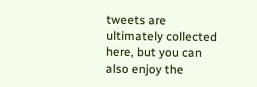tweets are ultimately collected here, but you can also enjoy the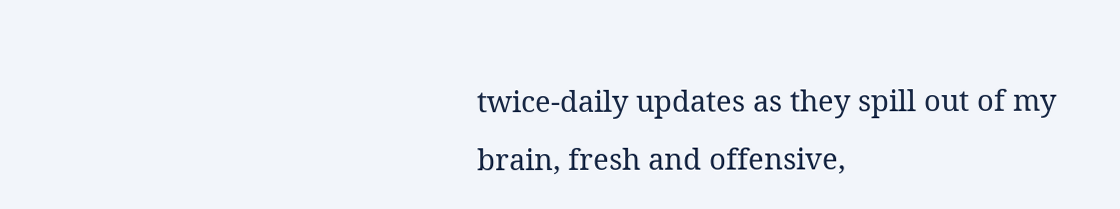twice-daily updates as they spill out of my brain, fresh and offensive,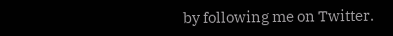by following me on Twitter.